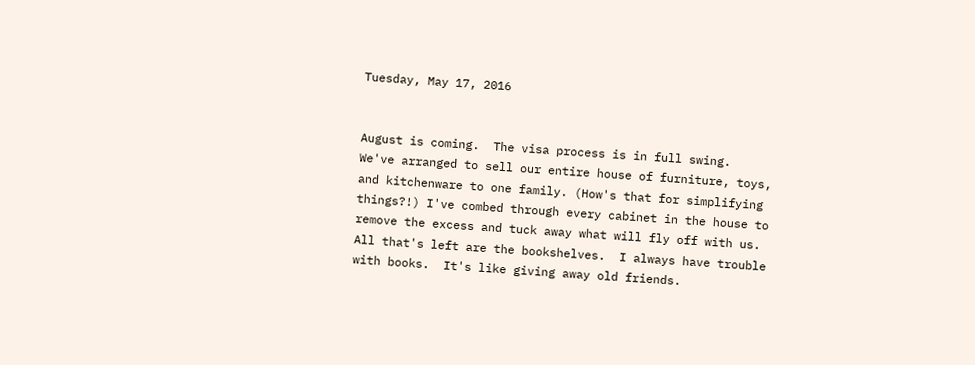Tuesday, May 17, 2016


August is coming.  The visa process is in full swing.  We've arranged to sell our entire house of furniture, toys, and kitchenware to one family. (How's that for simplifying things?!) I've combed through every cabinet in the house to remove the excess and tuck away what will fly off with us.  All that's left are the bookshelves.  I always have trouble with books.  It's like giving away old friends.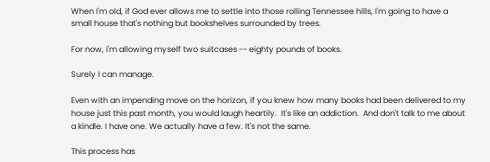When I'm old, if God ever allows me to settle into those rolling Tennessee hills, I'm going to have a small house that's nothing but bookshelves surrounded by trees.

For now, I'm allowing myself two suitcases -- eighty pounds of books.

Surely I can manage.

Even with an impending move on the horizon, if you knew how many books had been delivered to my house just this past month, you would laugh heartily.  It's like an addiction.  And don't talk to me about a kindle. I have one. We actually have a few. It's not the same.

This process has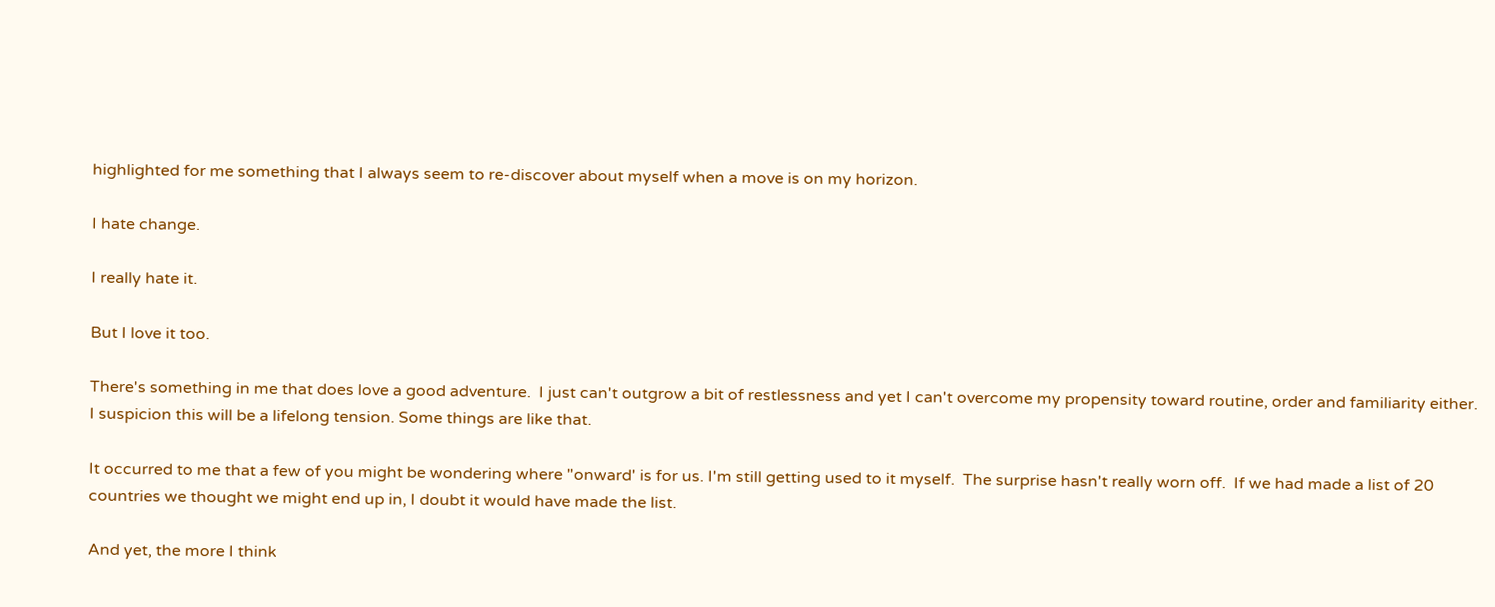highlighted for me something that I always seem to re-discover about myself when a move is on my horizon.

I hate change.

I really hate it.

But I love it too.

There's something in me that does love a good adventure.  I just can't outgrow a bit of restlessness and yet I can't overcome my propensity toward routine, order and familiarity either.  I suspicion this will be a lifelong tension. Some things are like that.

It occurred to me that a few of you might be wondering where "onward' is for us. I'm still getting used to it myself.  The surprise hasn't really worn off.  If we had made a list of 20 countries we thought we might end up in, I doubt it would have made the list.

And yet, the more I think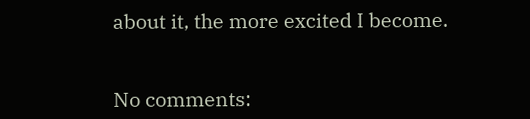about it, the more excited I become.


No comments: